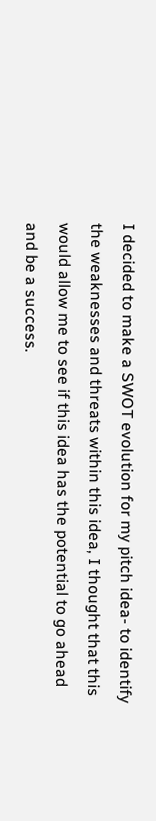I decided to make a SWOT evolution for my pitch idea- to identify the weaknesses and threats within this idea, I thought that this would allow me to see if this idea has the potential to go ahead and be a success.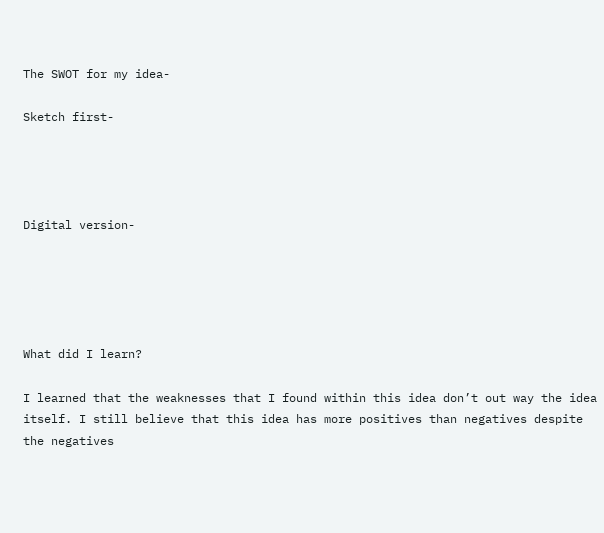The SWOT for my idea-

Sketch first-




Digital version-





What did I learn?

I learned that the weaknesses that I found within this idea don’t out way the idea itself. I still believe that this idea has more positives than negatives despite the negatives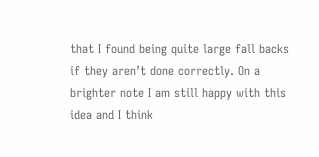that I found being quite large fall backs if they aren’t done correctly. On a brighter note I am still happy with this idea and I think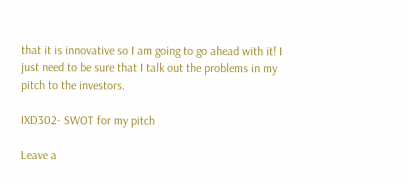that it is innovative so I am going to go ahead with it! I just need to be sure that I talk out the problems in my pitch to the investors.

IXD302- SWOT for my pitch

Leave a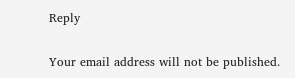Reply

Your email address will not be published.